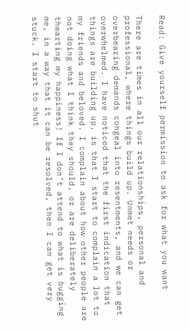Read: Give yourself permission to ask for what you want

There are times in all our relationships, personal and professional, where things build up. Unmet needs or overbearing demands congeal into resentments, and we can get overwhelmed. I have noticed that the first indication that things are building up, is that I start to complain a lot to my friends and beloved. I complain about how other people are not doing what I think they should, or are deliberately thwarting my happiness! If I don’t attend to what is bugging me, in a way that it can be resolved, then I can get very stuck. I start to shut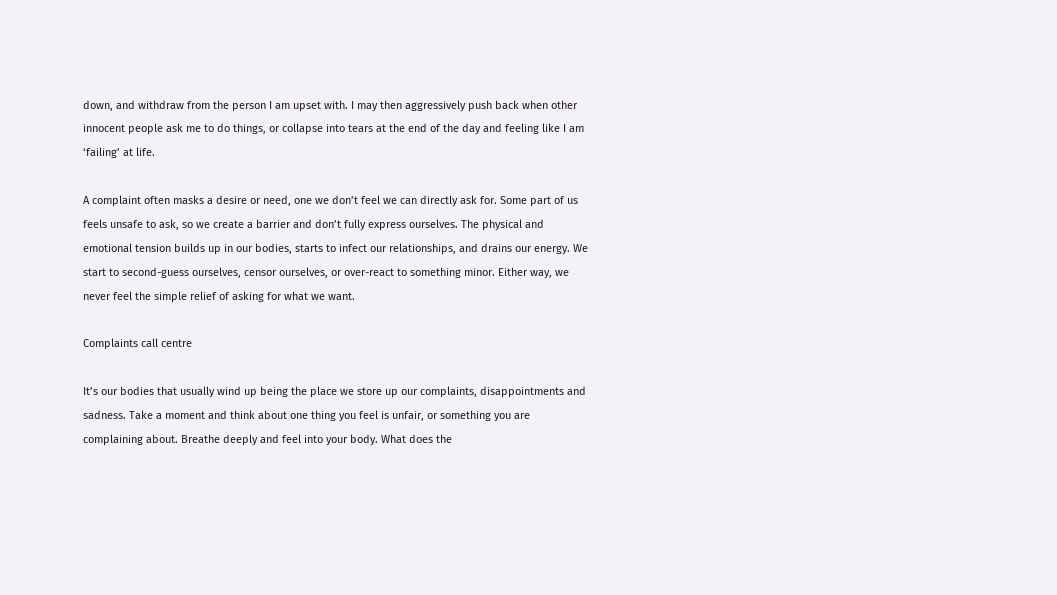down, and withdraw from the person I am upset with. I may then aggressively push back when other innocent people ask me to do things, or collapse into tears at the end of the day and feeling like I am ‘failing’ at life.

A complaint often masks a desire or need, one we don’t feel we can directly ask for. Some part of us feels unsafe to ask, so we create a barrier and don’t fully express ourselves. The physical and emotional tension builds up in our bodies, starts to infect our relationships, and drains our energy. We start to second-guess ourselves, censor ourselves, or over-react to something minor. Either way, we never feel the simple relief of asking for what we want.

Complaints call centre

It’s our bodies that usually wind up being the place we store up our complaints, disappointments and sadness. Take a moment and think about one thing you feel is unfair, or something you are complaining about. Breathe deeply and feel into your body. What does the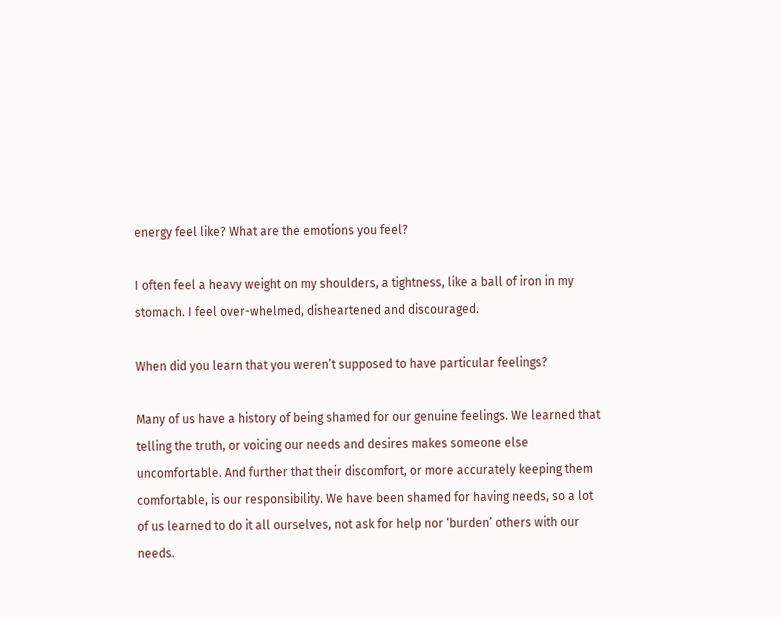energy feel like? What are the emotions you feel?

I often feel a heavy weight on my shoulders, a tightness, like a ball of iron in my stomach. I feel over-whelmed, disheartened and discouraged.

When did you learn that you weren’t supposed to have particular feelings?

Many of us have a history of being shamed for our genuine feelings. We learned that telling the truth, or voicing our needs and desires makes someone else uncomfortable. And further that their discomfort, or more accurately keeping them comfortable, is our responsibility. We have been shamed for having needs, so a lot of us learned to do it all ourselves, not ask for help nor ‘burden’ others with our needs.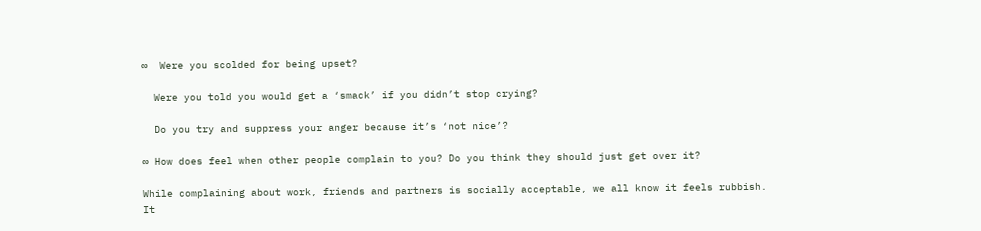∞  Were you scolded for being upset?

  Were you told you would get a ‘smack’ if you didn’t stop crying?

  Do you try and suppress your anger because it’s ‘not nice’?

∞ How does feel when other people complain to you? Do you think they should just get over it?

While complaining about work, friends and partners is socially acceptable, we all know it feels rubbish. It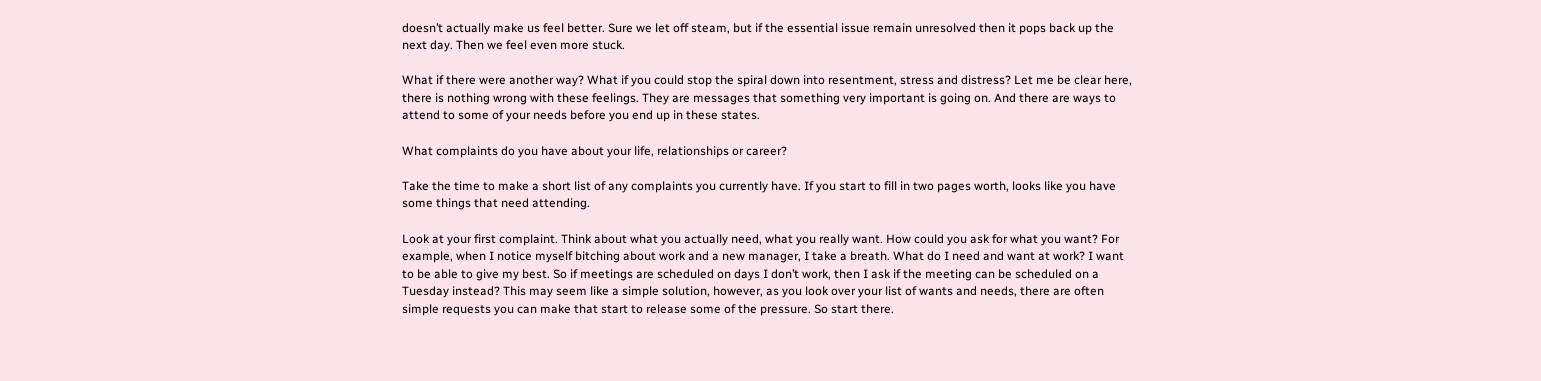doesn’t actually make us feel better. Sure we let off steam, but if the essential issue remain unresolved then it pops back up the next day. Then we feel even more stuck.

What if there were another way? What if you could stop the spiral down into resentment, stress and distress? Let me be clear here, there is nothing wrong with these feelings. They are messages that something very important is going on. And there are ways to attend to some of your needs before you end up in these states.

What complaints do you have about your life, relationships or career?

Take the time to make a short list of any complaints you currently have. If you start to fill in two pages worth, looks like you have some things that need attending.

Look at your first complaint. Think about what you actually need, what you really want. How could you ask for what you want? For example, when I notice myself bitching about work and a new manager, I take a breath. What do I need and want at work? I want to be able to give my best. So if meetings are scheduled on days I don’t work, then I ask if the meeting can be scheduled on a Tuesday instead? This may seem like a simple solution, however, as you look over your list of wants and needs, there are often simple requests you can make that start to release some of the pressure. So start there.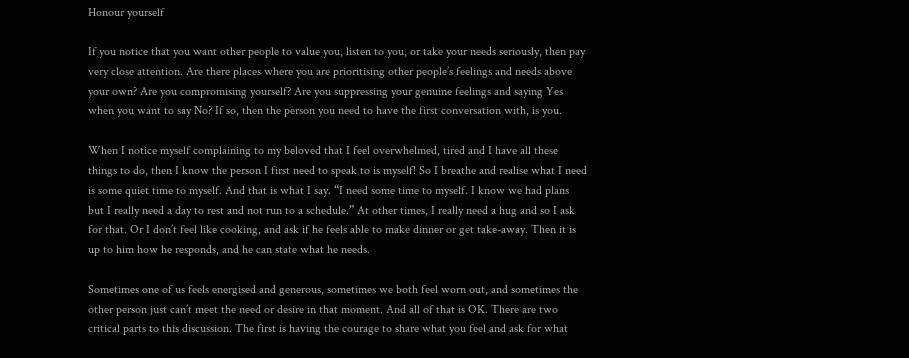Honour yourself

If you notice that you want other people to value you, listen to you, or take your needs seriously, then pay very close attention. Are there places where you are prioritising other people’s feelings and needs above your own? Are you compromising yourself? Are you suppressing your genuine feelings and saying Yes when you want to say No? If so, then the person you need to have the first conversation with, is you.

When I notice myself complaining to my beloved that I feel overwhelmed, tired and I have all these things to do, then I know the person I first need to speak to is myself! So I breathe and realise what I need is some quiet time to myself. And that is what I say. “I need some time to myself. I know we had plans but I really need a day to rest and not run to a schedule.” At other times, I really need a hug and so I ask for that. Or I don’t feel like cooking, and ask if he feels able to make dinner or get take-away. Then it is up to him how he responds, and he can state what he needs.

Sometimes one of us feels energised and generous, sometimes we both feel worn out, and sometimes the other person just can’t meet the need or desire in that moment. And all of that is OK. There are two critical parts to this discussion. The first is having the courage to share what you feel and ask for what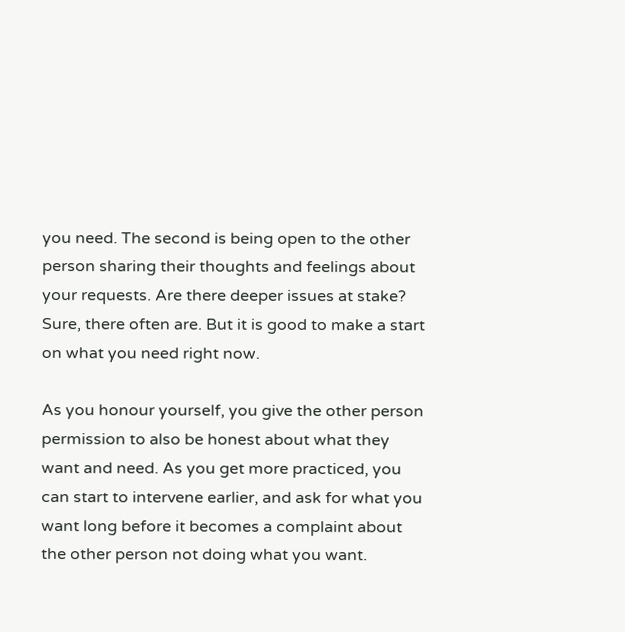you need. The second is being open to the other person sharing their thoughts and feelings about your requests. Are there deeper issues at stake? Sure, there often are. But it is good to make a start on what you need right now.

As you honour yourself, you give the other person permission to also be honest about what they want and need. As you get more practiced, you can start to intervene earlier, and ask for what you want long before it becomes a complaint about the other person not doing what you want.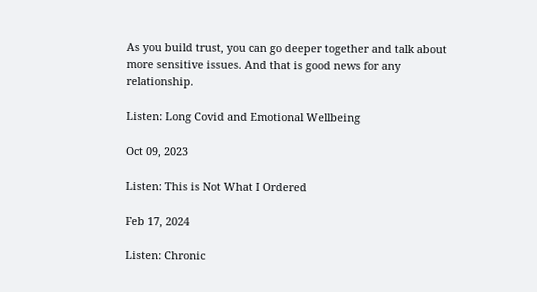As you build trust, you can go deeper together and talk about more sensitive issues. And that is good news for any relationship.

Listen: Long Covid and Emotional Wellbeing

Oct 09, 2023

Listen: This is Not What I Ordered

Feb 17, 2024

Listen: Chronic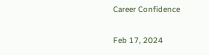Career Confidence

Feb 17, 2024